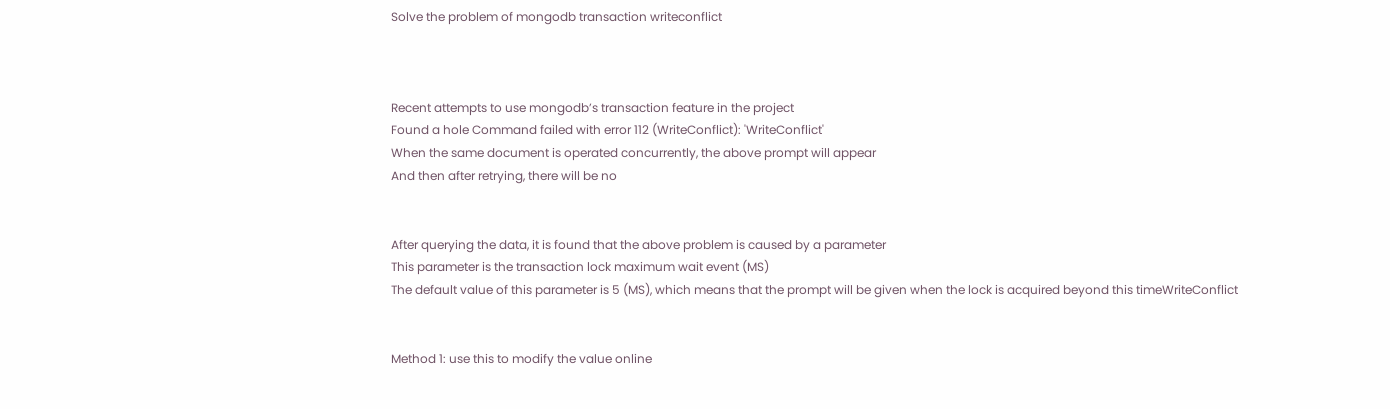Solve the problem of mongodb transaction writeconflict



Recent attempts to use mongodb’s transaction feature in the project
Found a hole Command failed with error 112 (WriteConflict): 'WriteConflict'
When the same document is operated concurrently, the above prompt will appear
And then after retrying, there will be no


After querying the data, it is found that the above problem is caused by a parameter
This parameter is the transaction lock maximum wait event (MS)
The default value of this parameter is 5 (MS), which means that the prompt will be given when the lock is acquired beyond this timeWriteConflict


Method 1: use this to modify the value online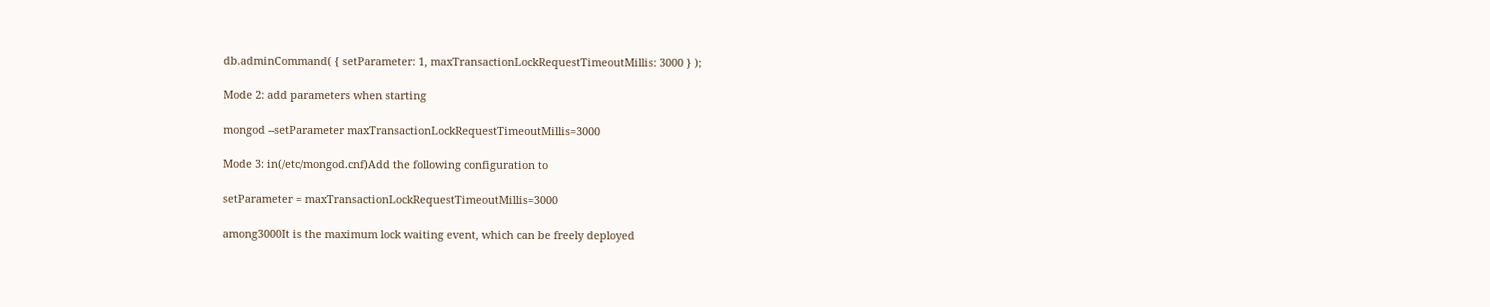db.adminCommand( { setParameter: 1, maxTransactionLockRequestTimeoutMillis: 3000 } );

Mode 2: add parameters when starting

mongod --setParameter maxTransactionLockRequestTimeoutMillis=3000

Mode 3: in(/etc/mongod.cnf)Add the following configuration to

setParameter = maxTransactionLockRequestTimeoutMillis=3000

among3000It is the maximum lock waiting event, which can be freely deployed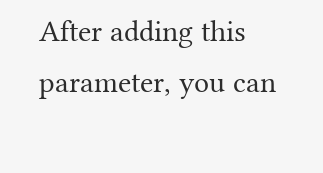After adding this parameter, you can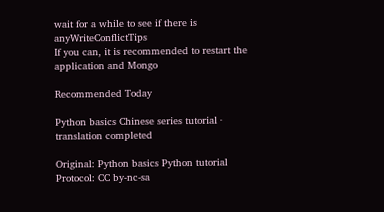wait for a while to see if there is anyWriteConflictTips
If you can, it is recommended to restart the application and Mongo

Recommended Today

Python basics Chinese series tutorial · translation completed

Original: Python basics Python tutorial Protocol: CC by-nc-sa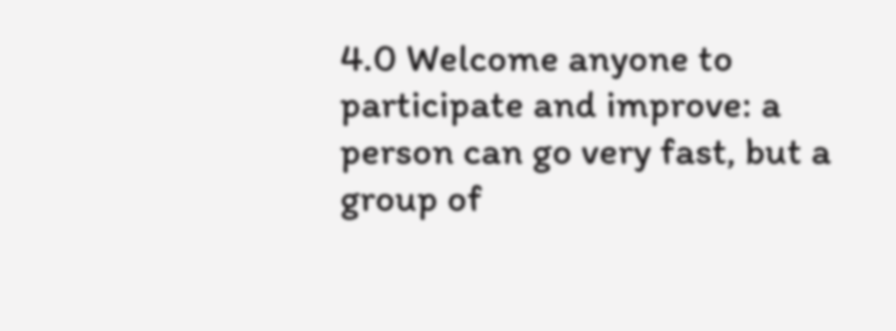4.0 Welcome anyone to participate and improve: a person can go very fast, but a group of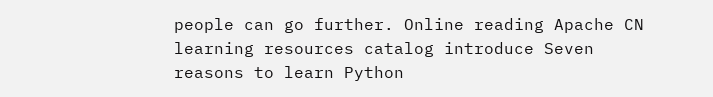people can go further. Online reading Apache CN learning resources catalog introduce Seven reasons to learn Python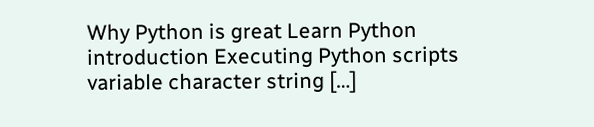Why Python is great Learn Python introduction Executing Python scripts variable character string […]